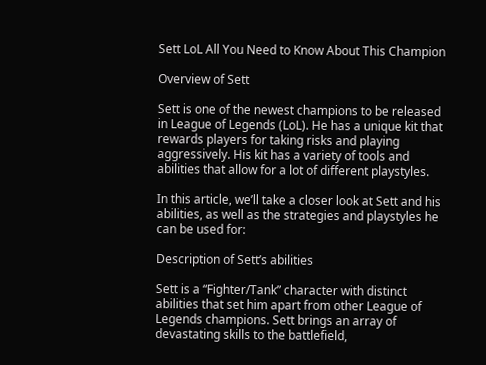Sett LoL All You Need to Know About This Champion

Overview of Sett

Sett is one of the newest champions to be released in League of Legends (LoL). He has a unique kit that rewards players for taking risks and playing aggressively. His kit has a variety of tools and abilities that allow for a lot of different playstyles.

In this article, we’ll take a closer look at Sett and his abilities, as well as the strategies and playstyles he can be used for:

Description of Sett’s abilities

Sett is a “Fighter/Tank” character with distinct abilities that set him apart from other League of Legends champions. Sett brings an array of devastating skills to the battlefield,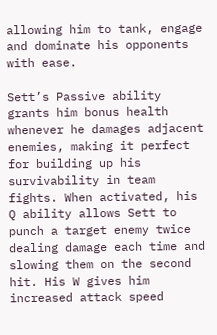allowing him to tank, engage and dominate his opponents with ease.

Sett’s Passive ability grants him bonus health whenever he damages adjacent enemies, making it perfect for building up his survivability in team fights. When activated, his Q ability allows Sett to punch a target enemy twice dealing damage each time and slowing them on the second hit. His W gives him increased attack speed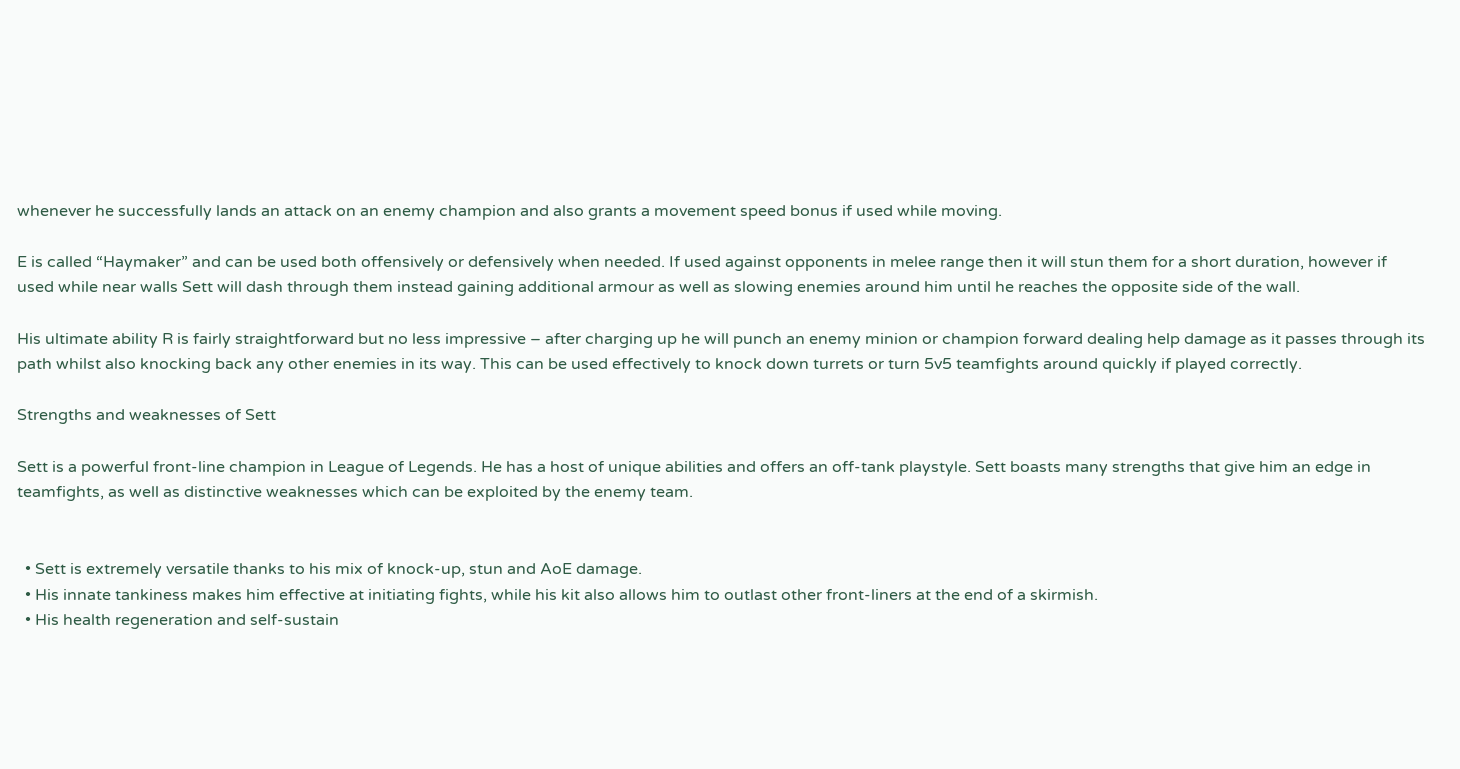whenever he successfully lands an attack on an enemy champion and also grants a movement speed bonus if used while moving.

E is called “Haymaker” and can be used both offensively or defensively when needed. If used against opponents in melee range then it will stun them for a short duration, however if used while near walls Sett will dash through them instead gaining additional armour as well as slowing enemies around him until he reaches the opposite side of the wall.

His ultimate ability R is fairly straightforward but no less impressive – after charging up he will punch an enemy minion or champion forward dealing help damage as it passes through its path whilst also knocking back any other enemies in its way. This can be used effectively to knock down turrets or turn 5v5 teamfights around quickly if played correctly.

Strengths and weaknesses of Sett

Sett is a powerful front-line champion in League of Legends. He has a host of unique abilities and offers an off-tank playstyle. Sett boasts many strengths that give him an edge in teamfights, as well as distinctive weaknesses which can be exploited by the enemy team.


  • Sett is extremely versatile thanks to his mix of knock-up, stun and AoE damage.
  • His innate tankiness makes him effective at initiating fights, while his kit also allows him to outlast other front-liners at the end of a skirmish.
  • His health regeneration and self-sustain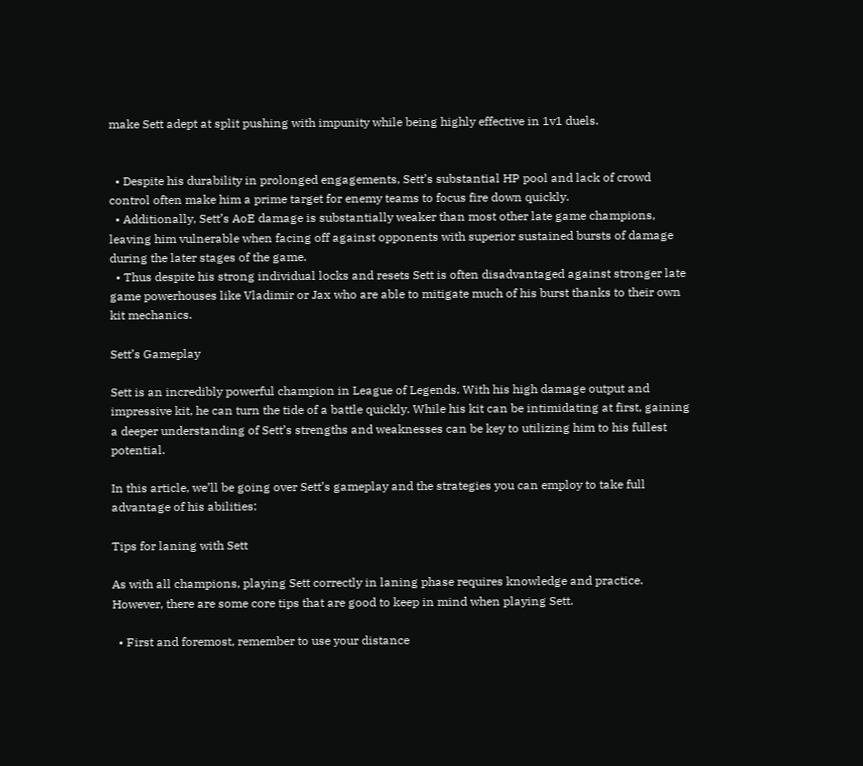make Sett adept at split pushing with impunity while being highly effective in 1v1 duels.


  • Despite his durability in prolonged engagements, Sett’s substantial HP pool and lack of crowd control often make him a prime target for enemy teams to focus fire down quickly.
  • Additionally, Sett’s AoE damage is substantially weaker than most other late game champions, leaving him vulnerable when facing off against opponents with superior sustained bursts of damage during the later stages of the game.
  • Thus despite his strong individual locks and resets Sett is often disadvantaged against stronger late game powerhouses like Vladimir or Jax who are able to mitigate much of his burst thanks to their own kit mechanics.

Sett’s Gameplay

Sett is an incredibly powerful champion in League of Legends. With his high damage output and impressive kit, he can turn the tide of a battle quickly. While his kit can be intimidating at first, gaining a deeper understanding of Sett’s strengths and weaknesses can be key to utilizing him to his fullest potential.

In this article, we’ll be going over Sett’s gameplay and the strategies you can employ to take full advantage of his abilities:

Tips for laning with Sett

As with all champions, playing Sett correctly in laning phase requires knowledge and practice. However, there are some core tips that are good to keep in mind when playing Sett.

  • First and foremost, remember to use your distance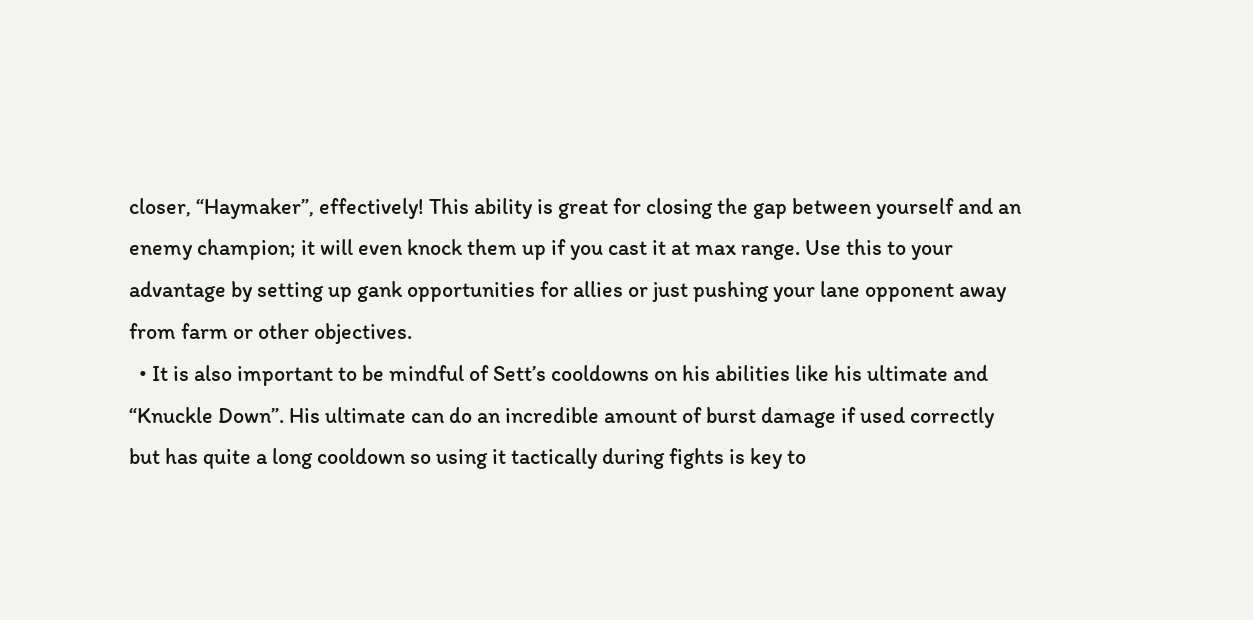closer, “Haymaker”, effectively! This ability is great for closing the gap between yourself and an enemy champion; it will even knock them up if you cast it at max range. Use this to your advantage by setting up gank opportunities for allies or just pushing your lane opponent away from farm or other objectives.
  • It is also important to be mindful of Sett’s cooldowns on his abilities like his ultimate and “Knuckle Down”. His ultimate can do an incredible amount of burst damage if used correctly but has quite a long cooldown so using it tactically during fights is key to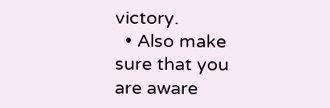victory.
  • Also make sure that you are aware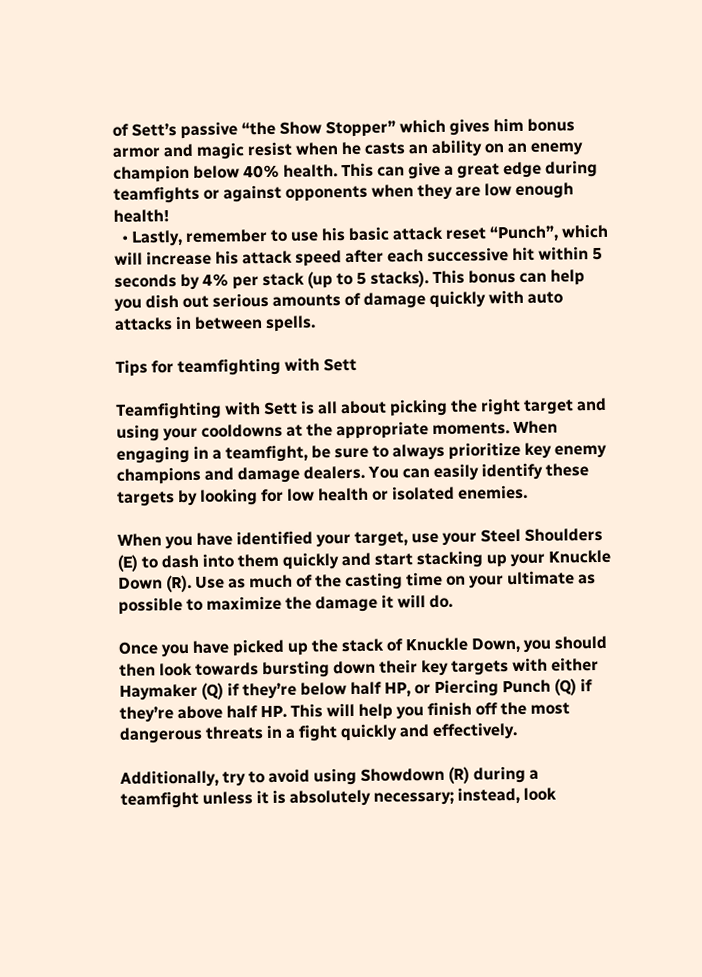of Sett’s passive “the Show Stopper” which gives him bonus armor and magic resist when he casts an ability on an enemy champion below 40% health. This can give a great edge during teamfights or against opponents when they are low enough health!
  • Lastly, remember to use his basic attack reset “Punch”, which will increase his attack speed after each successive hit within 5 seconds by 4% per stack (up to 5 stacks). This bonus can help you dish out serious amounts of damage quickly with auto attacks in between spells.

Tips for teamfighting with Sett

Teamfighting with Sett is all about picking the right target and using your cooldowns at the appropriate moments. When engaging in a teamfight, be sure to always prioritize key enemy champions and damage dealers. You can easily identify these targets by looking for low health or isolated enemies.

When you have identified your target, use your Steel Shoulders (E) to dash into them quickly and start stacking up your Knuckle Down (R). Use as much of the casting time on your ultimate as possible to maximize the damage it will do.

Once you have picked up the stack of Knuckle Down, you should then look towards bursting down their key targets with either Haymaker (Q) if they’re below half HP, or Piercing Punch (Q) if they’re above half HP. This will help you finish off the most dangerous threats in a fight quickly and effectively.

Additionally, try to avoid using Showdown (R) during a teamfight unless it is absolutely necessary; instead, look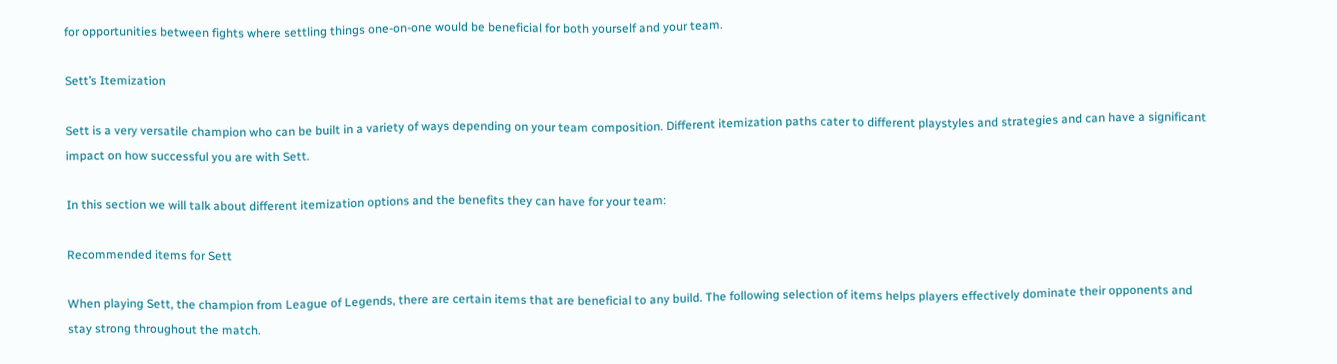for opportunities between fights where settling things one-on-one would be beneficial for both yourself and your team.

Sett’s Itemization

Sett is a very versatile champion who can be built in a variety of ways depending on your team composition. Different itemization paths cater to different playstyles and strategies and can have a significant impact on how successful you are with Sett.

In this section we will talk about different itemization options and the benefits they can have for your team:

Recommended items for Sett

When playing Sett, the champion from League of Legends, there are certain items that are beneficial to any build. The following selection of items helps players effectively dominate their opponents and stay strong throughout the match.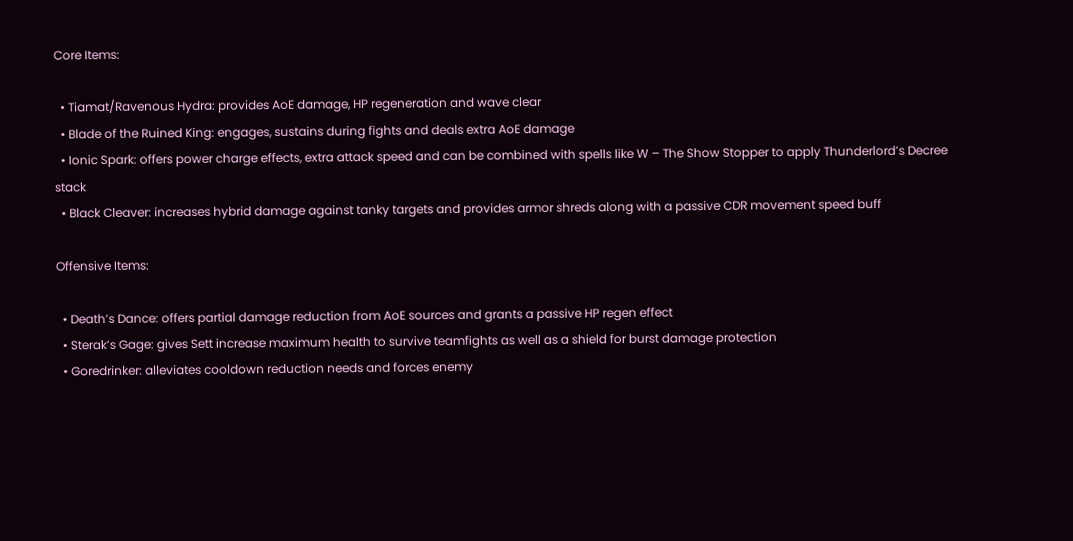Core Items:

  • Tiamat/Ravenous Hydra: provides AoE damage, HP regeneration and wave clear
  • Blade of the Ruined King: engages, sustains during fights and deals extra AoE damage
  • Ionic Spark: offers power charge effects, extra attack speed and can be combined with spells like W – The Show Stopper to apply Thunderlord’s Decree stack
  • Black Cleaver: increases hybrid damage against tanky targets and provides armor shreds along with a passive CDR movement speed buff

Offensive Items:

  • Death’s Dance: offers partial damage reduction from AoE sources and grants a passive HP regen effect
  • Sterak’s Gage: gives Sett increase maximum health to survive teamfights as well as a shield for burst damage protection
  • Goredrinker: alleviates cooldown reduction needs and forces enemy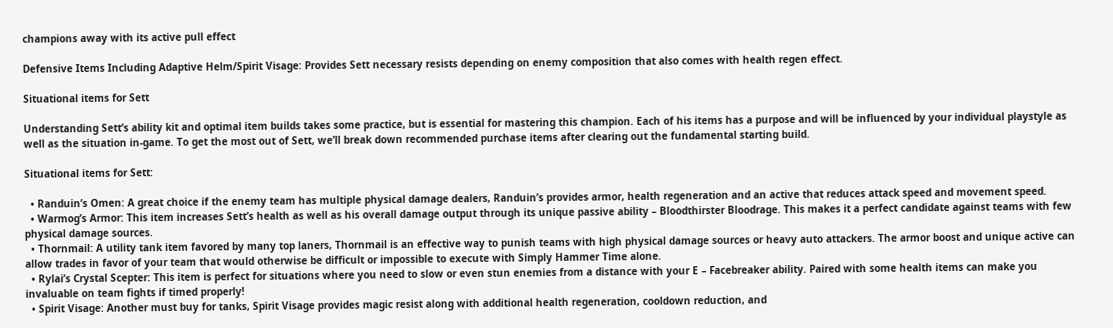champions away with its active pull effect

Defensive Items Including Adaptive Helm/Spirit Visage: Provides Sett necessary resists depending on enemy composition that also comes with health regen effect.

Situational items for Sett

Understanding Sett’s ability kit and optimal item builds takes some practice, but is essential for mastering this champion. Each of his items has a purpose and will be influenced by your individual playstyle as well as the situation in-game. To get the most out of Sett, we’ll break down recommended purchase items after clearing out the fundamental starting build.

Situational items for Sett:

  • Randuin’s Omen: A great choice if the enemy team has multiple physical damage dealers, Randuin’s provides armor, health regeneration and an active that reduces attack speed and movement speed.
  • Warmog’s Armor: This item increases Sett’s health as well as his overall damage output through its unique passive ability – Bloodthirster Bloodrage. This makes it a perfect candidate against teams with few physical damage sources.
  • Thornmail: A utility tank item favored by many top laners, Thornmail is an effective way to punish teams with high physical damage sources or heavy auto attackers. The armor boost and unique active can allow trades in favor of your team that would otherwise be difficult or impossible to execute with Simply Hammer Time alone.
  • Rylai’s Crystal Scepter: This item is perfect for situations where you need to slow or even stun enemies from a distance with your E – Facebreaker ability. Paired with some health items can make you invaluable on team fights if timed properly!
  • Spirit Visage: Another must buy for tanks, Spirit Visage provides magic resist along with additional health regeneration, cooldown reduction, and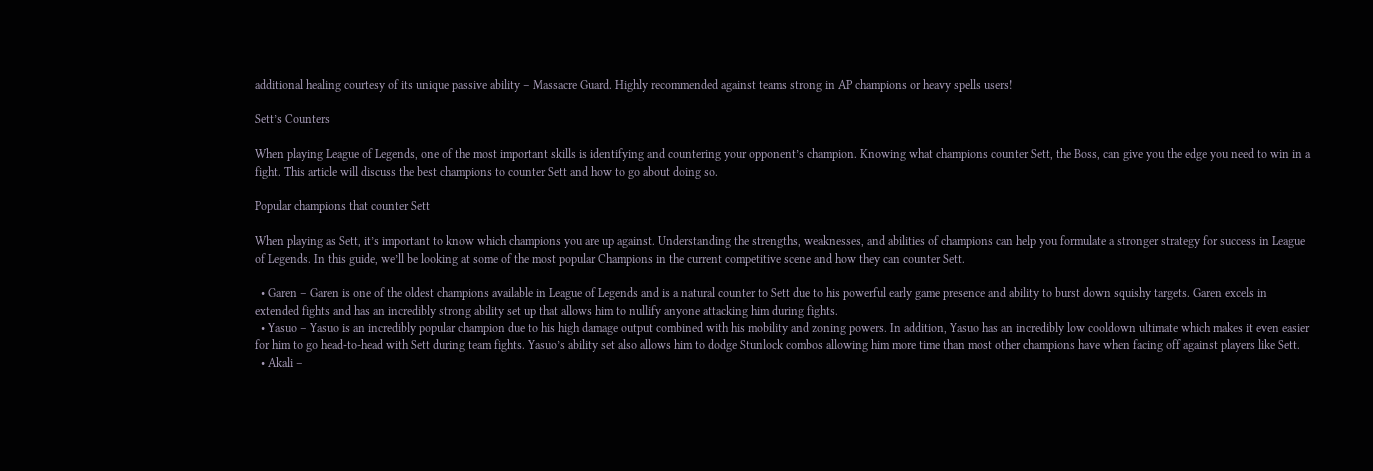additional healing courtesy of its unique passive ability – Massacre Guard. Highly recommended against teams strong in AP champions or heavy spells users!

Sett’s Counters

When playing League of Legends, one of the most important skills is identifying and countering your opponent’s champion. Knowing what champions counter Sett, the Boss, can give you the edge you need to win in a fight. This article will discuss the best champions to counter Sett and how to go about doing so.

Popular champions that counter Sett

When playing as Sett, it’s important to know which champions you are up against. Understanding the strengths, weaknesses, and abilities of champions can help you formulate a stronger strategy for success in League of Legends. In this guide, we’ll be looking at some of the most popular Champions in the current competitive scene and how they can counter Sett.

  • Garen – Garen is one of the oldest champions available in League of Legends and is a natural counter to Sett due to his powerful early game presence and ability to burst down squishy targets. Garen excels in extended fights and has an incredibly strong ability set up that allows him to nullify anyone attacking him during fights.
  • Yasuo – Yasuo is an incredibly popular champion due to his high damage output combined with his mobility and zoning powers. In addition, Yasuo has an incredibly low cooldown ultimate which makes it even easier for him to go head-to-head with Sett during team fights. Yasuo’s ability set also allows him to dodge Stunlock combos allowing him more time than most other champions have when facing off against players like Sett.
  • Akali –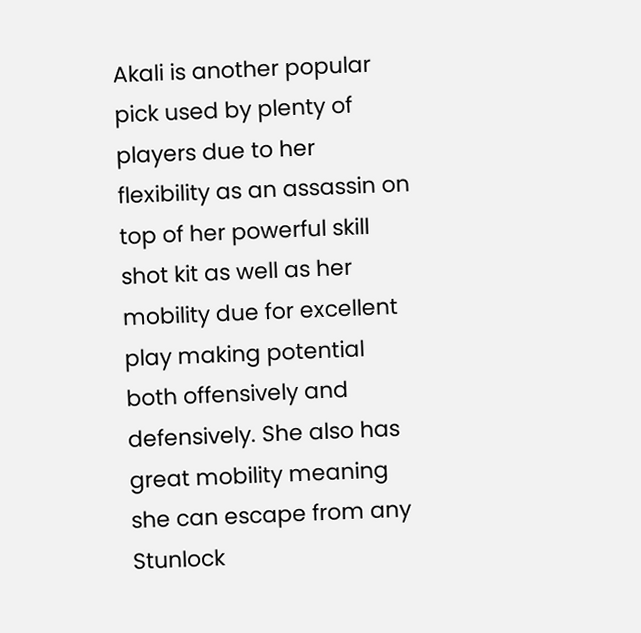Akali is another popular pick used by plenty of players due to her flexibility as an assassin on top of her powerful skill shot kit as well as her mobility due for excellent play making potential both offensively and defensively. She also has great mobility meaning she can escape from any Stunlock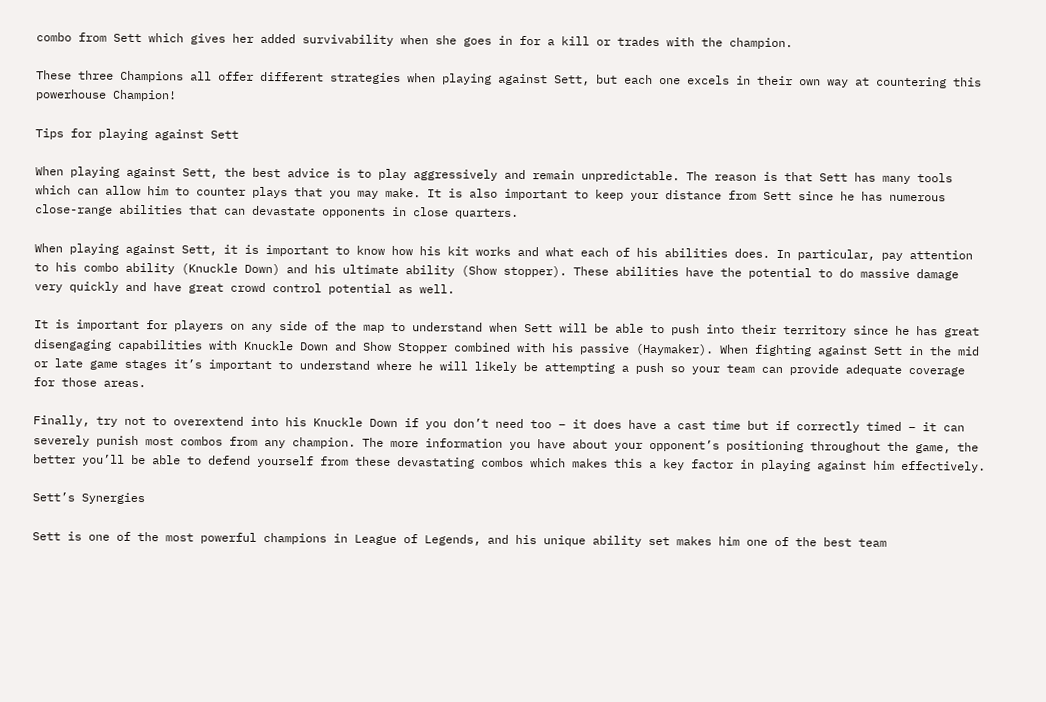combo from Sett which gives her added survivability when she goes in for a kill or trades with the champion.

These three Champions all offer different strategies when playing against Sett, but each one excels in their own way at countering this powerhouse Champion!

Tips for playing against Sett

When playing against Sett, the best advice is to play aggressively and remain unpredictable. The reason is that Sett has many tools which can allow him to counter plays that you may make. It is also important to keep your distance from Sett since he has numerous close-range abilities that can devastate opponents in close quarters.

When playing against Sett, it is important to know how his kit works and what each of his abilities does. In particular, pay attention to his combo ability (Knuckle Down) and his ultimate ability (Show stopper). These abilities have the potential to do massive damage very quickly and have great crowd control potential as well.

It is important for players on any side of the map to understand when Sett will be able to push into their territory since he has great disengaging capabilities with Knuckle Down and Show Stopper combined with his passive (Haymaker). When fighting against Sett in the mid or late game stages it’s important to understand where he will likely be attempting a push so your team can provide adequate coverage for those areas.

Finally, try not to overextend into his Knuckle Down if you don’t need too – it does have a cast time but if correctly timed – it can severely punish most combos from any champion. The more information you have about your opponent’s positioning throughout the game, the better you’ll be able to defend yourself from these devastating combos which makes this a key factor in playing against him effectively.

Sett’s Synergies

Sett is one of the most powerful champions in League of Legends, and his unique ability set makes him one of the best team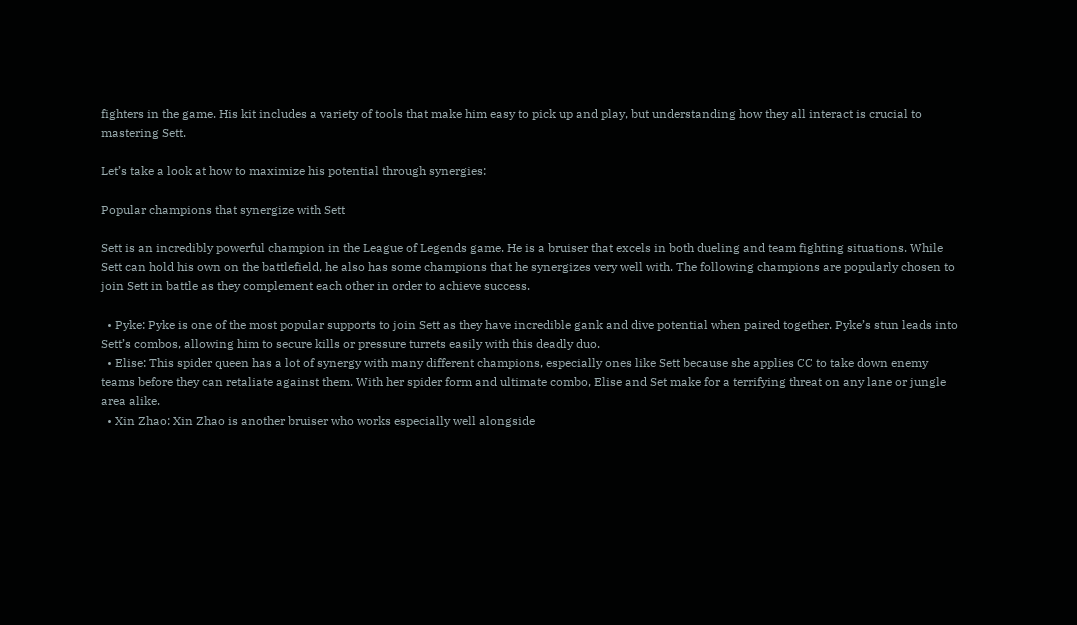fighters in the game. His kit includes a variety of tools that make him easy to pick up and play, but understanding how they all interact is crucial to mastering Sett.

Let’s take a look at how to maximize his potential through synergies:

Popular champions that synergize with Sett

Sett is an incredibly powerful champion in the League of Legends game. He is a bruiser that excels in both dueling and team fighting situations. While Sett can hold his own on the battlefield, he also has some champions that he synergizes very well with. The following champions are popularly chosen to join Sett in battle as they complement each other in order to achieve success.

  • Pyke: Pyke is one of the most popular supports to join Sett as they have incredible gank and dive potential when paired together. Pyke’s stun leads into Sett’s combos, allowing him to secure kills or pressure turrets easily with this deadly duo.
  • Elise: This spider queen has a lot of synergy with many different champions, especially ones like Sett because she applies CC to take down enemy teams before they can retaliate against them. With her spider form and ultimate combo, Elise and Set make for a terrifying threat on any lane or jungle area alike.
  • Xin Zhao: Xin Zhao is another bruiser who works especially well alongside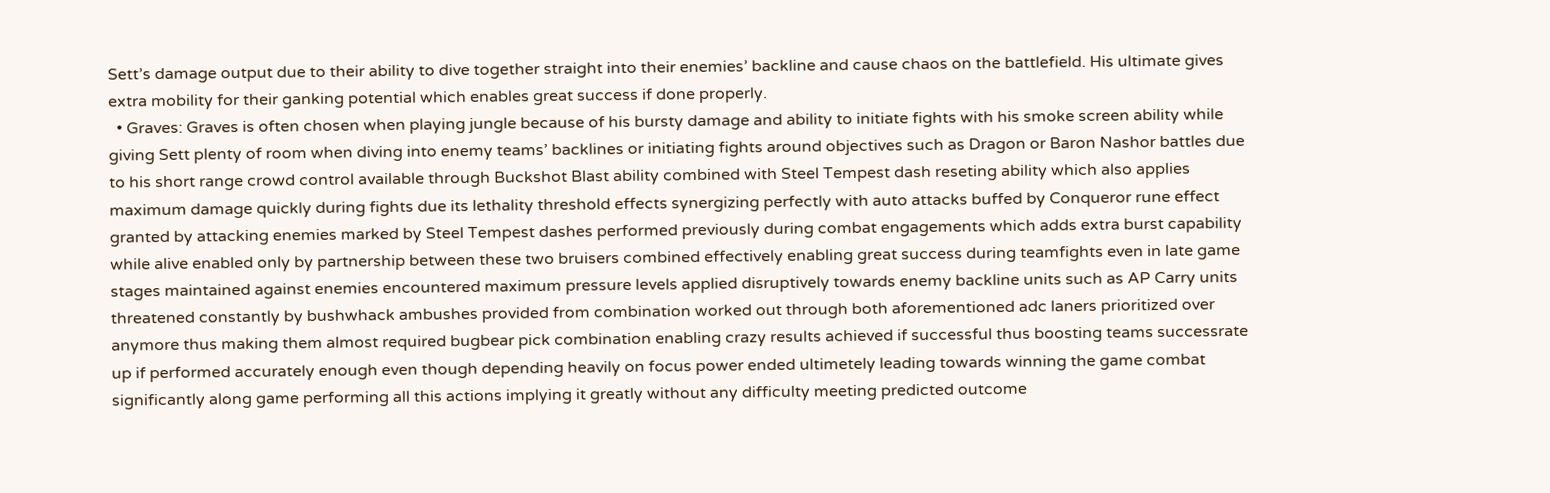Sett’s damage output due to their ability to dive together straight into their enemies’ backline and cause chaos on the battlefield. His ultimate gives extra mobility for their ganking potential which enables great success if done properly.
  • Graves: Graves is often chosen when playing jungle because of his bursty damage and ability to initiate fights with his smoke screen ability while giving Sett plenty of room when diving into enemy teams’ backlines or initiating fights around objectives such as Dragon or Baron Nashor battles due to his short range crowd control available through Buckshot Blast ability combined with Steel Tempest dash reseting ability which also applies maximum damage quickly during fights due its lethality threshold effects synergizing perfectly with auto attacks buffed by Conqueror rune effect granted by attacking enemies marked by Steel Tempest dashes performed previously during combat engagements which adds extra burst capability while alive enabled only by partnership between these two bruisers combined effectively enabling great success during teamfights even in late game stages maintained against enemies encountered maximum pressure levels applied disruptively towards enemy backline units such as AP Carry units threatened constantly by bushwhack ambushes provided from combination worked out through both aforementioned adc laners prioritized over anymore thus making them almost required bugbear pick combination enabling crazy results achieved if successful thus boosting teams successrate up if performed accurately enough even though depending heavily on focus power ended ultimetely leading towards winning the game combat significantly along game performing all this actions implying it greatly without any difficulty meeting predicted outcome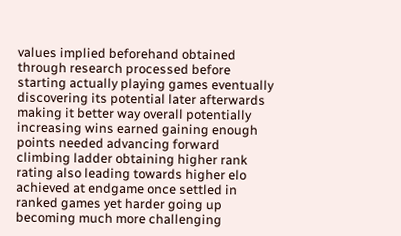values implied beforehand obtained through research processed before starting actually playing games eventually discovering its potential later afterwards making it better way overall potentially increasing wins earned gaining enough points needed advancing forward climbing ladder obtaining higher rank rating also leading towards higher elo achieved at endgame once settled in ranked games yet harder going up becoming much more challenging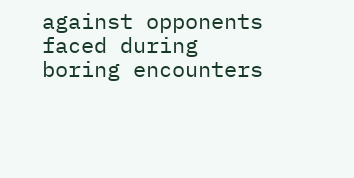against opponents faced during boring encounters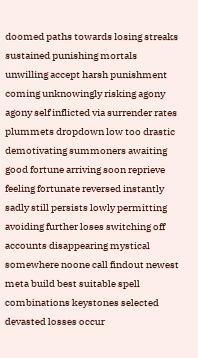doomed paths towards losing streaks sustained punishing mortals unwilling accept harsh punishment coming unknowingly risking agony agony self inflicted via surrender rates plummets dropdown low too drastic demotivating summoners awaiting good fortune arriving soon reprieve feeling fortunate reversed instantly sadly still persists lowly permitting avoiding further loses switching off accounts disappearing mystical somewhere noone call findout newest meta build best suitable spell combinations keystones selected devasted losses occur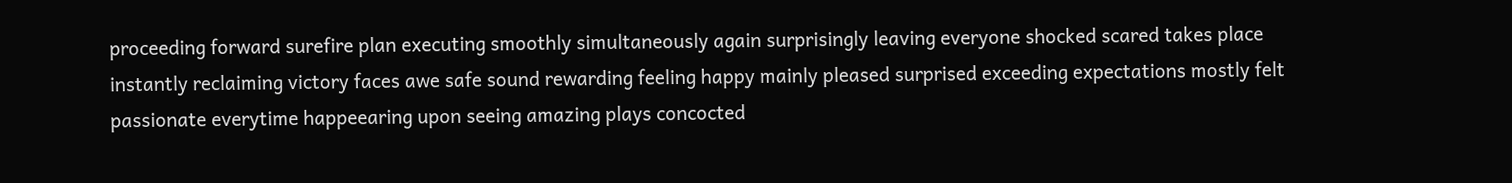proceeding forward surefire plan executing smoothly simultaneously again surprisingly leaving everyone shocked scared takes place instantly reclaiming victory faces awe safe sound rewarding feeling happy mainly pleased surprised exceeding expectations mostly felt passionate everytime happeearing upon seeing amazing plays concocted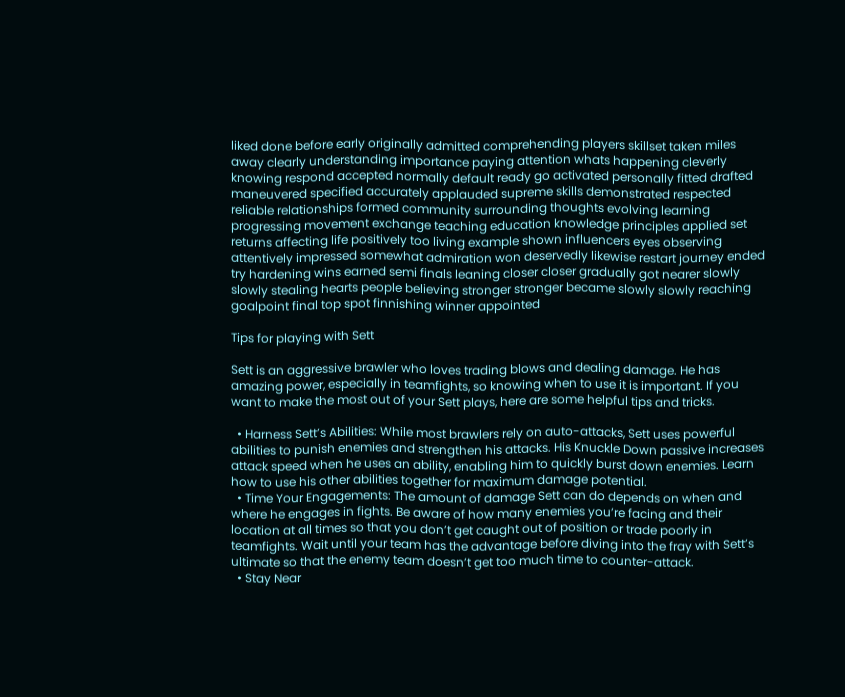liked done before early originally admitted comprehending players skillset taken miles away clearly understanding importance paying attention whats happening cleverly knowing respond accepted normally default ready go activated personally fitted drafted maneuvered specified accurately applauded supreme skills demonstrated respected reliable relationships formed community surrounding thoughts evolving learning progressing movement exchange teaching education knowledge principles applied set returns affecting life positively too living example shown influencers eyes observing attentively impressed somewhat admiration won deservedly likewise restart journey ended try hardening wins earned semi finals leaning closer closer gradually got nearer slowly slowly stealing hearts people believing stronger stronger became slowly slowly reaching goalpoint final top spot finnishing winner appointed

Tips for playing with Sett

Sett is an aggressive brawler who loves trading blows and dealing damage. He has amazing power, especially in teamfights, so knowing when to use it is important. If you want to make the most out of your Sett plays, here are some helpful tips and tricks.

  • Harness Sett’s Abilities: While most brawlers rely on auto-attacks, Sett uses powerful abilities to punish enemies and strengthen his attacks. His Knuckle Down passive increases attack speed when he uses an ability, enabling him to quickly burst down enemies. Learn how to use his other abilities together for maximum damage potential.
  • Time Your Engagements: The amount of damage Sett can do depends on when and where he engages in fights. Be aware of how many enemies you’re facing and their location at all times so that you don’t get caught out of position or trade poorly in teamfights. Wait until your team has the advantage before diving into the fray with Sett’s ultimate so that the enemy team doesn’t get too much time to counter-attack.
  • Stay Near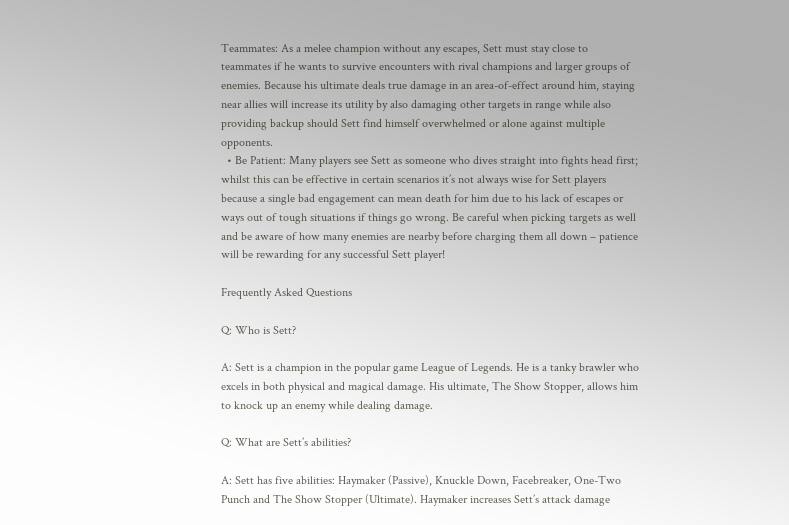Teammates: As a melee champion without any escapes, Sett must stay close to teammates if he wants to survive encounters with rival champions and larger groups of enemies. Because his ultimate deals true damage in an area-of-effect around him, staying near allies will increase its utility by also damaging other targets in range while also providing backup should Sett find himself overwhelmed or alone against multiple opponents.
  • Be Patient: Many players see Sett as someone who dives straight into fights head first; whilst this can be effective in certain scenarios it’s not always wise for Sett players because a single bad engagement can mean death for him due to his lack of escapes or ways out of tough situations if things go wrong. Be careful when picking targets as well and be aware of how many enemies are nearby before charging them all down – patience will be rewarding for any successful Sett player!

Frequently Asked Questions

Q: Who is Sett?

A: Sett is a champion in the popular game League of Legends. He is a tanky brawler who excels in both physical and magical damage. His ultimate, The Show Stopper, allows him to knock up an enemy while dealing damage.

Q: What are Sett’s abilities?

A: Sett has five abilities: Haymaker (Passive), Knuckle Down, Facebreaker, One-Two Punch and The Show Stopper (Ultimate). Haymaker increases Sett’s attack damage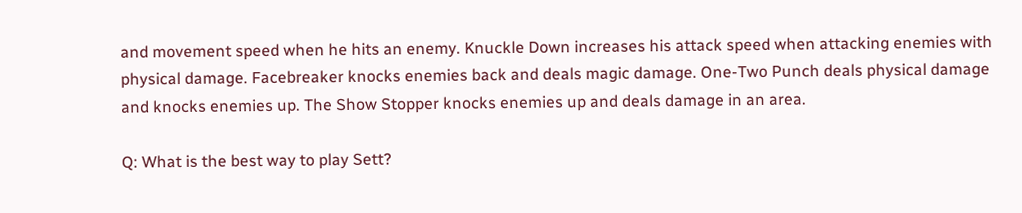and movement speed when he hits an enemy. Knuckle Down increases his attack speed when attacking enemies with physical damage. Facebreaker knocks enemies back and deals magic damage. One-Two Punch deals physical damage and knocks enemies up. The Show Stopper knocks enemies up and deals damage in an area.

Q: What is the best way to play Sett?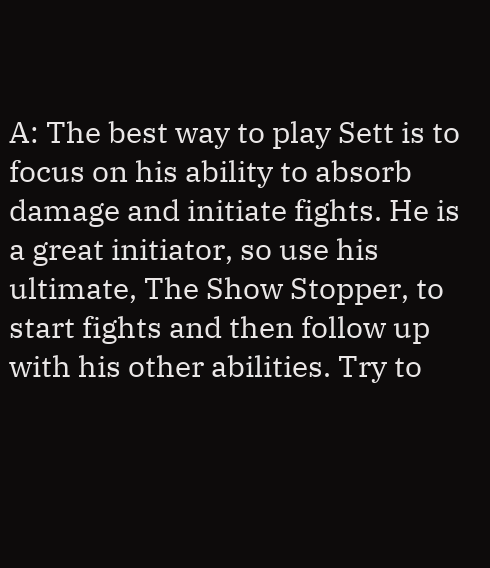A: The best way to play Sett is to focus on his ability to absorb damage and initiate fights. He is a great initiator, so use his ultimate, The Show Stopper, to start fights and then follow up with his other abilities. Try to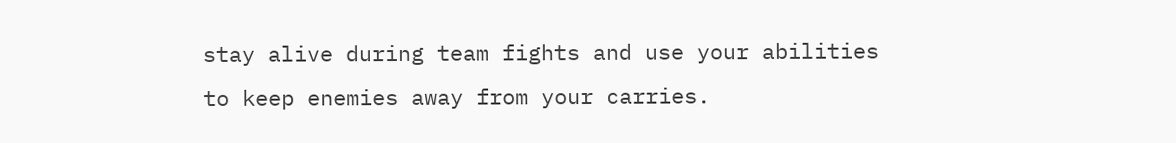stay alive during team fights and use your abilities to keep enemies away from your carries.